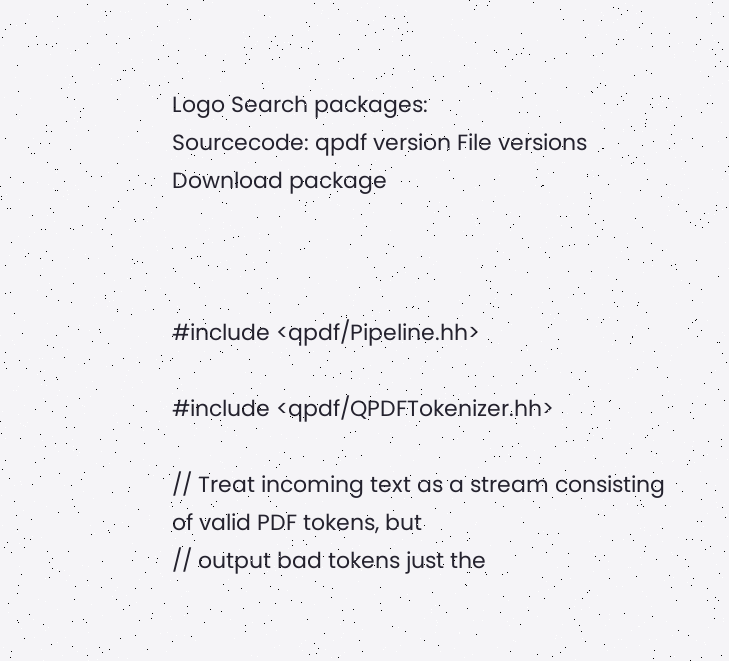Logo Search packages:
Sourcecode: qpdf version File versions  Download package



#include <qpdf/Pipeline.hh>

#include <qpdf/QPDFTokenizer.hh>

// Treat incoming text as a stream consisting of valid PDF tokens, but
// output bad tokens just the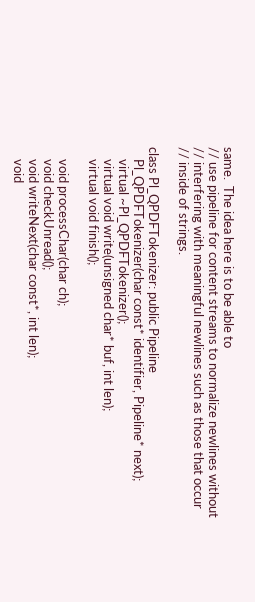same.  The idea here is to be able to
// use pipeline for content streams to normalize newlines without
// interfering with meaningful newlines such as those that occur
// inside of strings.

class Pl_QPDFTokenizer: public Pipeline
    Pl_QPDFTokenizer(char const* identifier, Pipeline* next);
    virtual ~Pl_QPDFTokenizer();
    virtual void write(unsigned char* buf, int len);
    virtual void finish();

    void processChar(char ch);
    void checkUnread();
    void writeNext(char const*, int len);
    void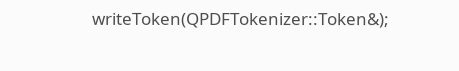writeToken(QPDFTokenizer::Token&);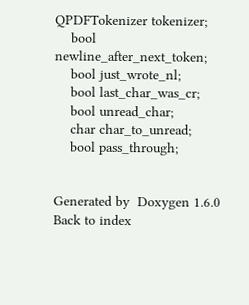QPDFTokenizer tokenizer;
    bool newline_after_next_token;
    bool just_wrote_nl;
    bool last_char_was_cr;
    bool unread_char;
    char char_to_unread;
    bool pass_through;


Generated by  Doxygen 1.6.0   Back to index